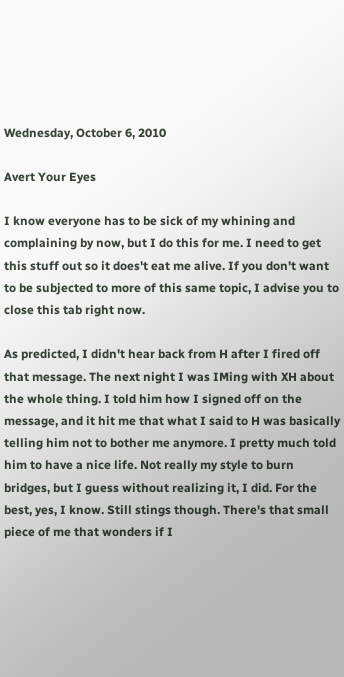Wednesday, October 6, 2010

Avert Your Eyes

I know everyone has to be sick of my whining and complaining by now, but I do this for me. I need to get this stuff out so it does't eat me alive. If you don't want to be subjected to more of this same topic, I advise you to close this tab right now.

As predicted, I didn't hear back from H after I fired off that message. The next night I was IMing with XH about the whole thing. I told him how I signed off on the message, and it hit me that what I said to H was basically telling him not to bother me anymore. I pretty much told him to have a nice life. Not really my style to burn bridges, but I guess without realizing it, I did. For the best, yes, I know. Still stings though. There's that small piece of me that wonders if I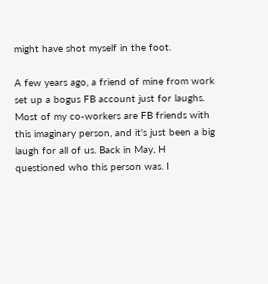might have shot myself in the foot.

A few years ago, a friend of mine from work set up a bogus FB account just for laughs. Most of my co-workers are FB friends with this imaginary person, and it's just been a big laugh for all of us. Back in May, H questioned who this person was. I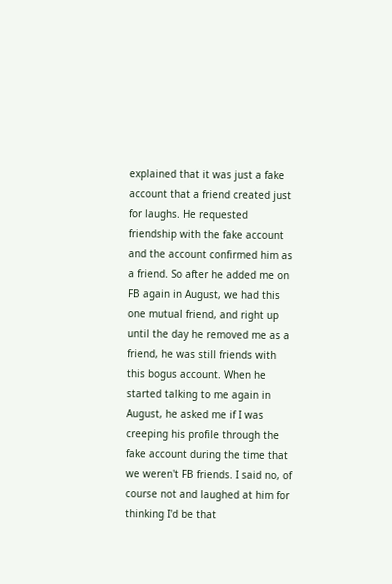explained that it was just a fake account that a friend created just for laughs. He requested friendship with the fake account and the account confirmed him as a friend. So after he added me on FB again in August, we had this one mutual friend, and right up until the day he removed me as a friend, he was still friends with this bogus account. When he started talking to me again in August, he asked me if I was creeping his profile through the fake account during the time that we weren't FB friends. I said no, of course not and laughed at him for thinking I'd be that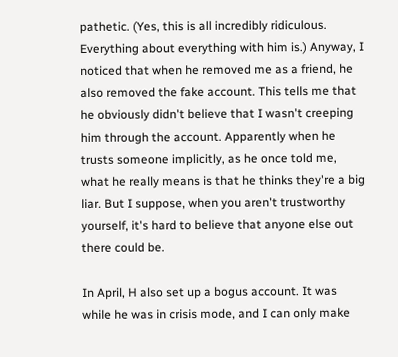pathetic. (Yes, this is all incredibly ridiculous. Everything about everything with him is.) Anyway, I noticed that when he removed me as a friend, he also removed the fake account. This tells me that he obviously didn't believe that I wasn't creeping him through the account. Apparently when he trusts someone implicitly, as he once told me, what he really means is that he thinks they're a big liar. But I suppose, when you aren't trustworthy yourself, it's hard to believe that anyone else out there could be.

In April, H also set up a bogus account. It was while he was in crisis mode, and I can only make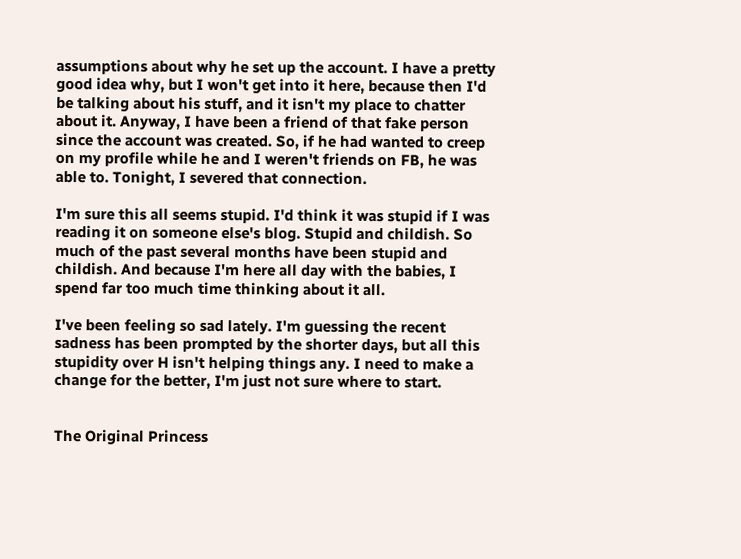assumptions about why he set up the account. I have a pretty good idea why, but I won't get into it here, because then I'd be talking about his stuff, and it isn't my place to chatter about it. Anyway, I have been a friend of that fake person since the account was created. So, if he had wanted to creep on my profile while he and I weren't friends on FB, he was able to. Tonight, I severed that connection.

I'm sure this all seems stupid. I'd think it was stupid if I was reading it on someone else's blog. Stupid and childish. So much of the past several months have been stupid and childish. And because I'm here all day with the babies, I spend far too much time thinking about it all.

I've been feeling so sad lately. I'm guessing the recent sadness has been prompted by the shorter days, but all this stupidity over H isn't helping things any. I need to make a change for the better, I'm just not sure where to start.


The Original Princess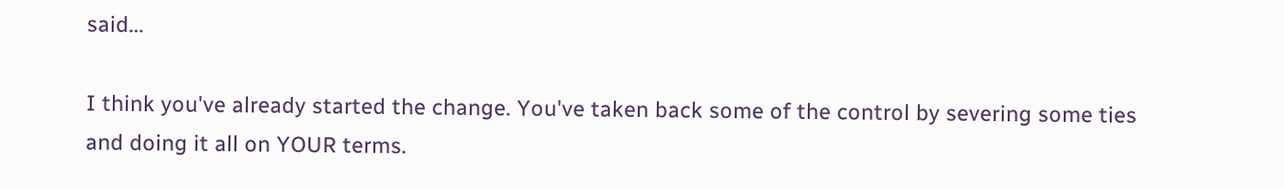said...

I think you've already started the change. You've taken back some of the control by severing some ties
and doing it all on YOUR terms.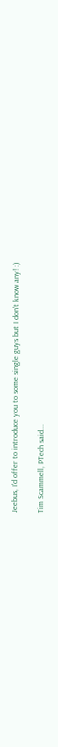Jeebus, I'd offer to introduce you to some single guys but I don't know any! :)

Tim Scammell, PTech said...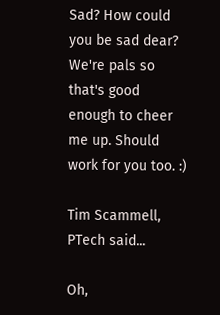Sad? How could you be sad dear? We're pals so that's good enough to cheer me up. Should work for you too. :)

Tim Scammell, PTech said...

Oh,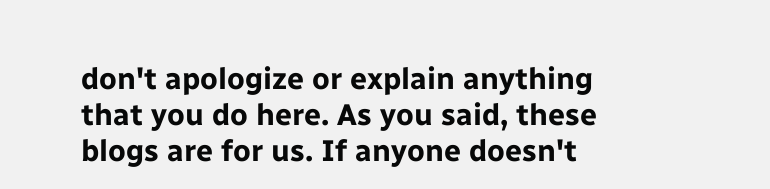don't apologize or explain anything that you do here. As you said, these blogs are for us. If anyone doesn't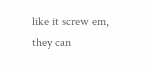like it screw em, they can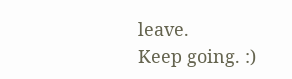leave.
Keep going. :)